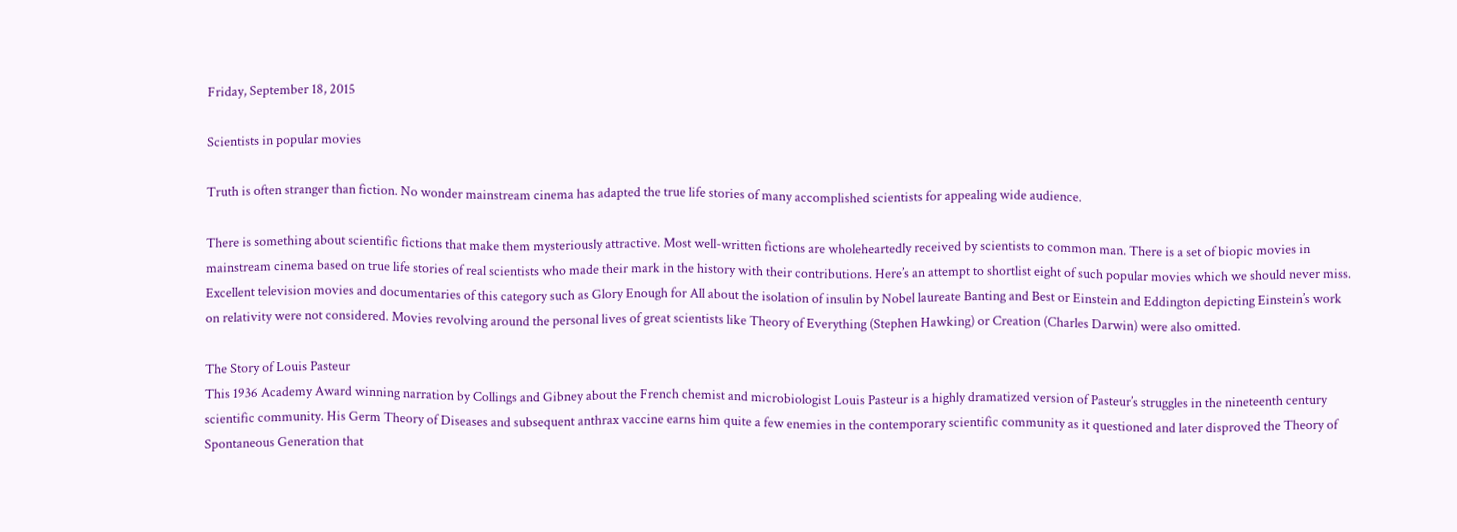Friday, September 18, 2015

Scientists in popular movies

Truth is often stranger than fiction. No wonder mainstream cinema has adapted the true life stories of many accomplished scientists for appealing wide audience.

There is something about scientific fictions that make them mysteriously attractive. Most well-written fictions are wholeheartedly received by scientists to common man. There is a set of biopic movies in mainstream cinema based on true life stories of real scientists who made their mark in the history with their contributions. Here’s an attempt to shortlist eight of such popular movies which we should never miss. Excellent television movies and documentaries of this category such as Glory Enough for All about the isolation of insulin by Nobel laureate Banting and Best or Einstein and Eddington depicting Einstein’s work on relativity were not considered. Movies revolving around the personal lives of great scientists like Theory of Everything (Stephen Hawking) or Creation (Charles Darwin) were also omitted.

The Story of Louis Pasteur
This 1936 Academy Award winning narration by Collings and Gibney about the French chemist and microbiologist Louis Pasteur is a highly dramatized version of Pasteur’s struggles in the nineteenth century scientific community. His Germ Theory of Diseases and subsequent anthrax vaccine earns him quite a few enemies in the contemporary scientific community as it questioned and later disproved the Theory of Spontaneous Generation that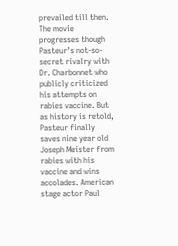prevailed till then. The movie progresses though Pasteur’s not-so-secret rivalry with Dr. Charbonnet who publicly criticized his attempts on rabies vaccine. But as history is retold, Pasteur finally saves nine year old Joseph Meister from rabies with his vaccine and wins accolades. American stage actor Paul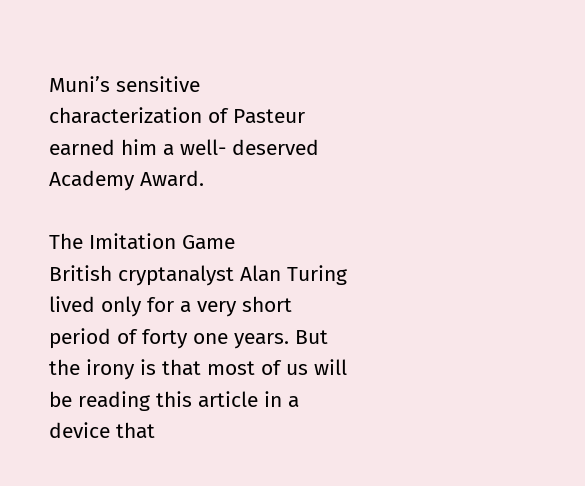Muni’s sensitive characterization of Pasteur earned him a well- deserved Academy Award.

The Imitation Game
British cryptanalyst Alan Turing lived only for a very short period of forty one years. But the irony is that most of us will be reading this article in a device that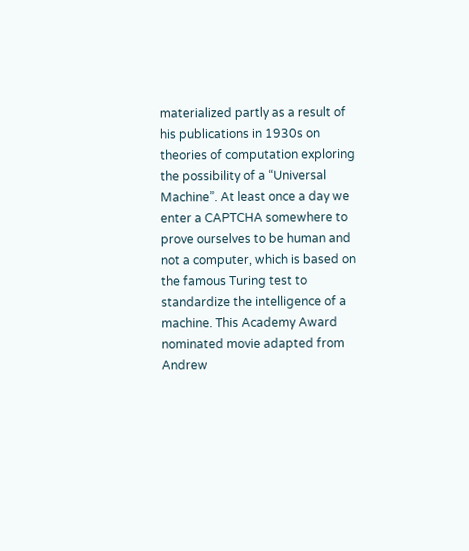materialized partly as a result of his publications in 1930s on theories of computation exploring the possibility of a “Universal Machine”. At least once a day we enter a CAPTCHA somewhere to prove ourselves to be human and not a computer, which is based on the famous Turing test to standardize the intelligence of a machine. This Academy Award nominated movie adapted from Andrew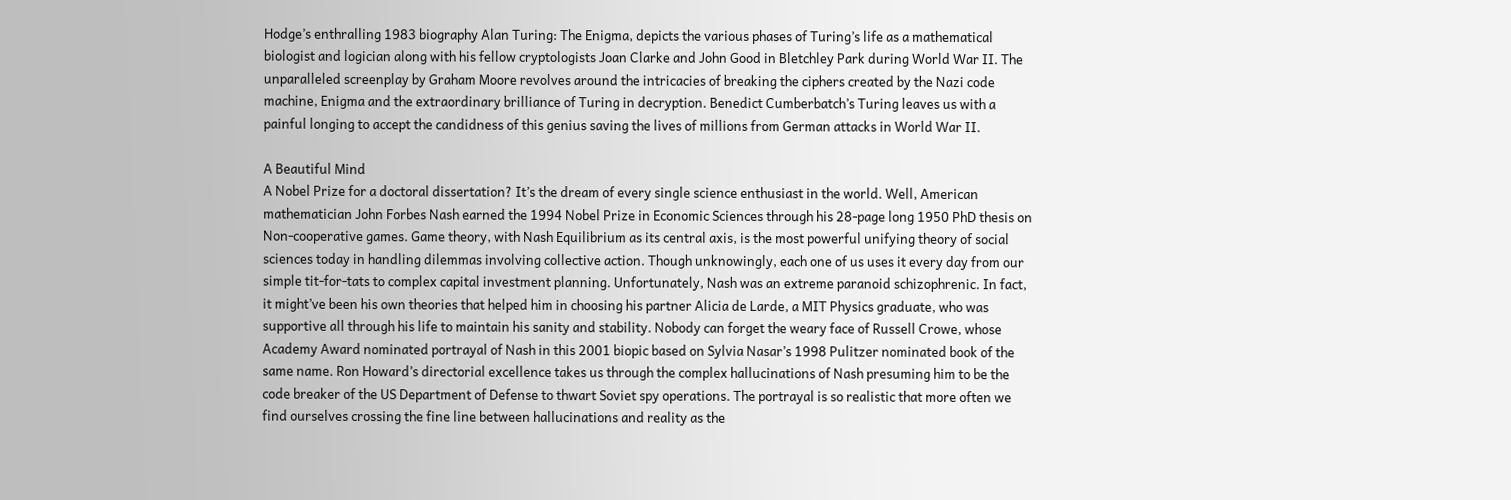Hodge’s enthralling 1983 biography Alan Turing: The Enigma, depicts the various phases of Turing’s life as a mathematical biologist and logician along with his fellow cryptologists Joan Clarke and John Good in Bletchley Park during World War II. The unparalleled screenplay by Graham Moore revolves around the intricacies of breaking the ciphers created by the Nazi code machine, Enigma and the extraordinary brilliance of Turing in decryption. Benedict Cumberbatch’s Turing leaves us with a painful longing to accept the candidness of this genius saving the lives of millions from German attacks in World War II.

A Beautiful Mind
A Nobel Prize for a doctoral dissertation? It’s the dream of every single science enthusiast in the world. Well, American mathematician John Forbes Nash earned the 1994 Nobel Prize in Economic Sciences through his 28-page long 1950 PhD thesis on Non-cooperative games. Game theory, with Nash Equilibrium as its central axis, is the most powerful unifying theory of social sciences today in handling dilemmas involving collective action. Though unknowingly, each one of us uses it every day from our simple tit-for-tats to complex capital investment planning. Unfortunately, Nash was an extreme paranoid schizophrenic. In fact, it might’ve been his own theories that helped him in choosing his partner Alicia de Larde, a MIT Physics graduate, who was supportive all through his life to maintain his sanity and stability. Nobody can forget the weary face of Russell Crowe, whose Academy Award nominated portrayal of Nash in this 2001 biopic based on Sylvia Nasar’s 1998 Pulitzer nominated book of the same name. Ron Howard’s directorial excellence takes us through the complex hallucinations of Nash presuming him to be the code breaker of the US Department of Defense to thwart Soviet spy operations. The portrayal is so realistic that more often we find ourselves crossing the fine line between hallucinations and reality as the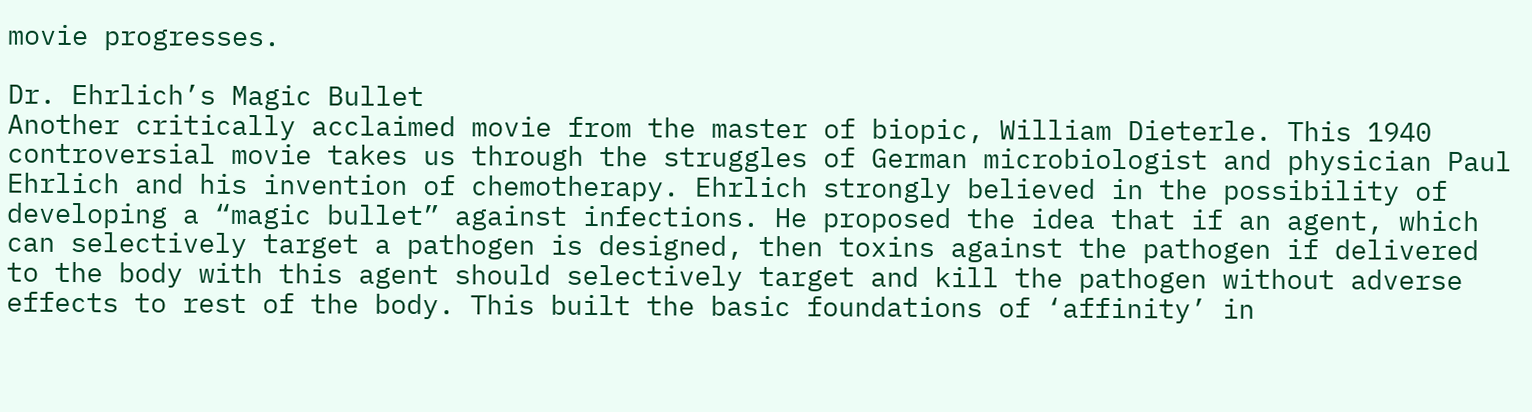movie progresses.

Dr. Ehrlich’s Magic Bullet
Another critically acclaimed movie from the master of biopic, William Dieterle. This 1940 controversial movie takes us through the struggles of German microbiologist and physician Paul Ehrlich and his invention of chemotherapy. Ehrlich strongly believed in the possibility of developing a “magic bullet” against infections. He proposed the idea that if an agent, which can selectively target a pathogen is designed, then toxins against the pathogen if delivered to the body with this agent should selectively target and kill the pathogen without adverse effects to rest of the body. This built the basic foundations of ‘affinity’ in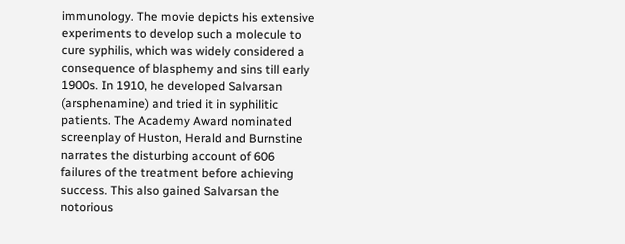immunology. The movie depicts his extensive experiments to develop such a molecule to cure syphilis, which was widely considered a consequence of blasphemy and sins till early 1900s. In 1910, he developed Salvarsan (arsphenamine) and tried it in syphilitic patients. The Academy Award nominated screenplay of Huston, Herald and Burnstine narrates the disturbing account of 606 failures of the treatment before achieving success. This also gained Salvarsan the notorious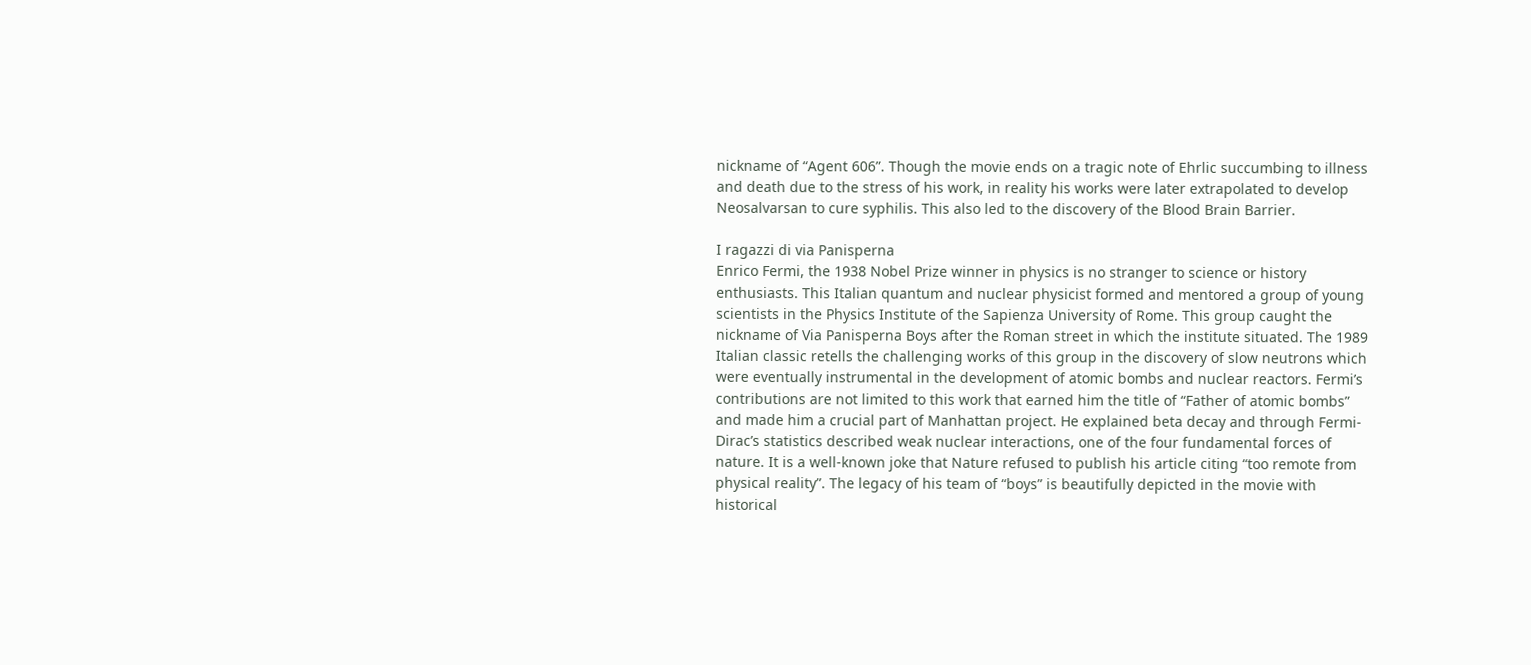nickname of “Agent 606”. Though the movie ends on a tragic note of Ehrlic succumbing to illness and death due to the stress of his work, in reality his works were later extrapolated to develop Neosalvarsan to cure syphilis. This also led to the discovery of the Blood Brain Barrier.

I ragazzi di via Panisperna
Enrico Fermi, the 1938 Nobel Prize winner in physics is no stranger to science or history enthusiasts. This Italian quantum and nuclear physicist formed and mentored a group of young scientists in the Physics Institute of the Sapienza University of Rome. This group caught the nickname of Via Panisperna Boys after the Roman street in which the institute situated. The 1989 Italian classic retells the challenging works of this group in the discovery of slow neutrons which were eventually instrumental in the development of atomic bombs and nuclear reactors. Fermi’s contributions are not limited to this work that earned him the title of “Father of atomic bombs” and made him a crucial part of Manhattan project. He explained beta decay and through Fermi- Dirac’s statistics described weak nuclear interactions, one of the four fundamental forces of nature. It is a well-known joke that Nature refused to publish his article citing “too remote from physical reality”. The legacy of his team of “boys” is beautifully depicted in the movie with historical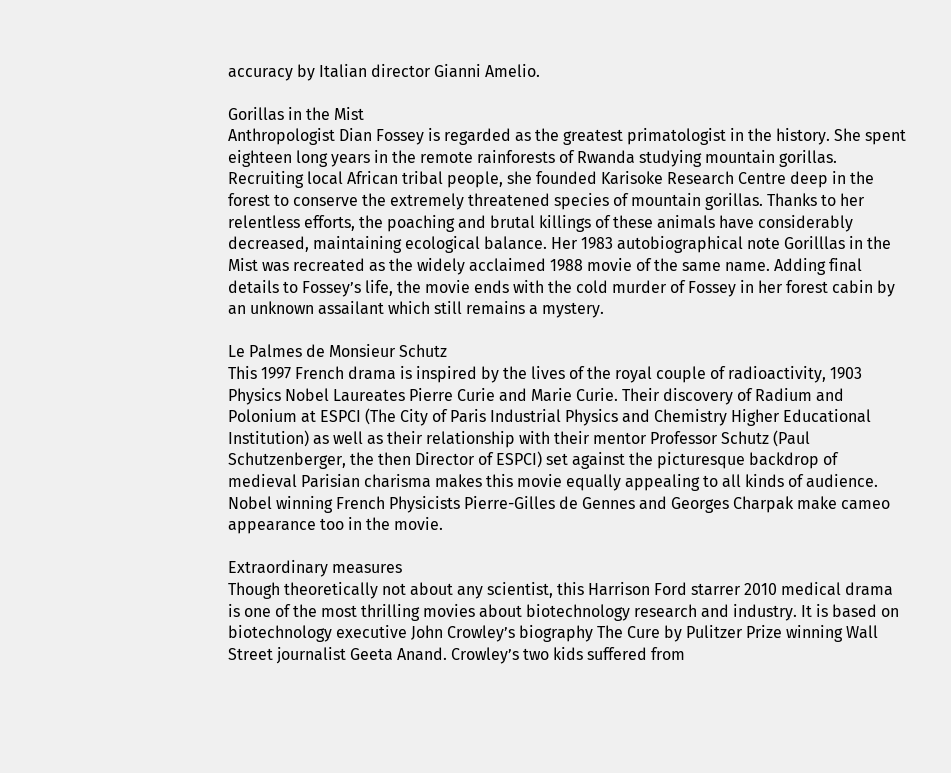accuracy by Italian director Gianni Amelio.

Gorillas in the Mist
Anthropologist Dian Fossey is regarded as the greatest primatologist in the history. She spent eighteen long years in the remote rainforests of Rwanda studying mountain gorillas. Recruiting local African tribal people, she founded Karisoke Research Centre deep in the forest to conserve the extremely threatened species of mountain gorillas. Thanks to her relentless efforts, the poaching and brutal killings of these animals have considerably decreased, maintaining ecological balance. Her 1983 autobiographical note Gorilllas in the Mist was recreated as the widely acclaimed 1988 movie of the same name. Adding final details to Fossey’s life, the movie ends with the cold murder of Fossey in her forest cabin by an unknown assailant which still remains a mystery.

Le Palmes de Monsieur Schutz
This 1997 French drama is inspired by the lives of the royal couple of radioactivity, 1903 Physics Nobel Laureates Pierre Curie and Marie Curie. Their discovery of Radium and Polonium at ESPCI (The City of Paris Industrial Physics and Chemistry Higher Educational Institution) as well as their relationship with their mentor Professor Schutz (Paul Schutzenberger, the then Director of ESPCI) set against the picturesque backdrop of medieval Parisian charisma makes this movie equally appealing to all kinds of audience.  Nobel winning French Physicists Pierre-Gilles de Gennes and Georges Charpak make cameo appearance too in the movie.

Extraordinary measures
Though theoretically not about any scientist, this Harrison Ford starrer 2010 medical drama is one of the most thrilling movies about biotechnology research and industry. It is based on biotechnology executive John Crowley’s biography The Cure by Pulitzer Prize winning Wall Street journalist Geeta Anand. Crowley’s two kids suffered from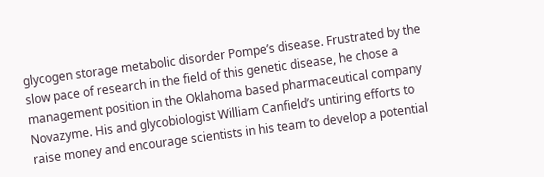glycogen storage metabolic disorder Pompe’s disease. Frustrated by the slow pace of research in the field of this genetic disease, he chose a management position in the Oklahoma based pharmaceutical company Novazyme. His and glycobiologist William Canfield’s untiring efforts to raise money and encourage scientists in his team to develop a potential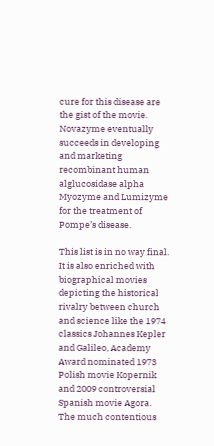cure for this disease are the gist of the movie. Novazyme eventually succeeds in developing and marketing recombinant human alglucosidase alpha Myozyme and Lumizyme for the treatment of Pompe’s disease.

This list is in no way final. It is also enriched with biographical movies depicting the historical rivalry between church and science like the 1974 classics Johannes Kepler and Galileo, Academy Award nominated 1973 Polish movie Kopernik and 2009 controversial Spanish movie Agora. The much contentious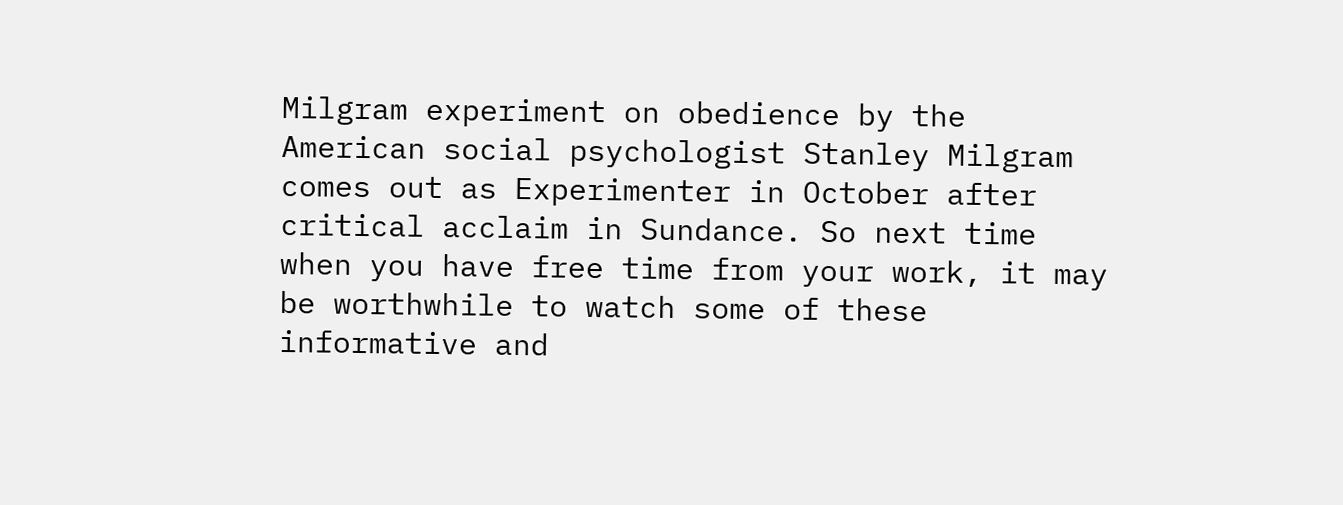Milgram experiment on obedience by the American social psychologist Stanley Milgram comes out as Experimenter in October after critical acclaim in Sundance. So next time when you have free time from your work, it may be worthwhile to watch some of these informative and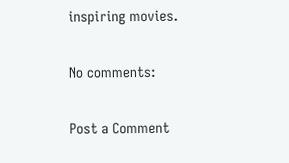inspiring movies.

No comments:

Post a Comment